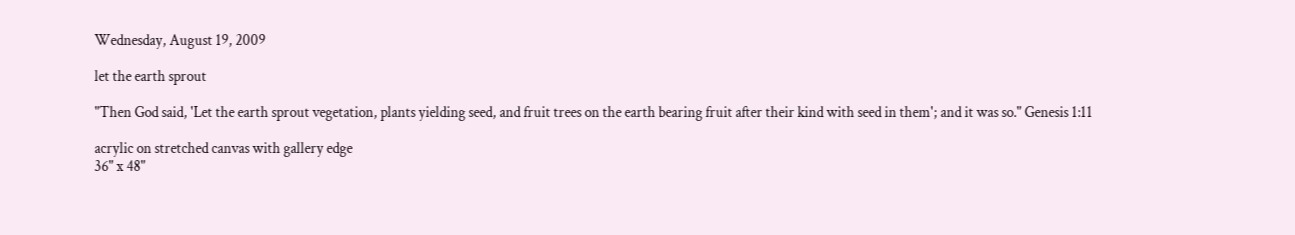Wednesday, August 19, 2009

let the earth sprout

"Then God said, 'Let the earth sprout vegetation, plants yielding seed, and fruit trees on the earth bearing fruit after their kind with seed in them'; and it was so." Genesis 1:11

acrylic on stretched canvas with gallery edge
36" x 48"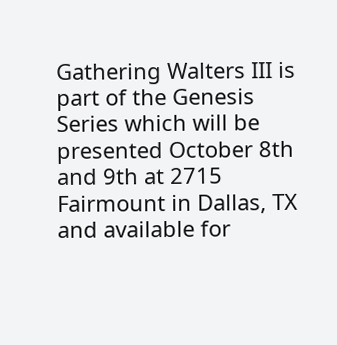Gathering Walters III is part of the Genesis Series which will be presented October 8th and 9th at 2715 Fairmount in Dallas, TX and available for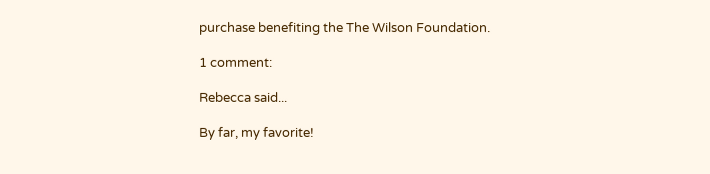purchase benefiting the The Wilson Foundation.

1 comment:

Rebecca said...

By far, my favorite!